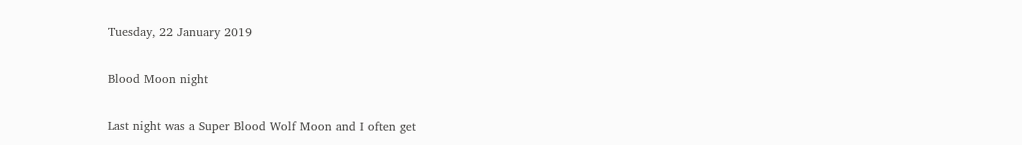Tuesday, 22 January 2019

Blood Moon night

Last night was a Super Blood Wolf Moon and I often get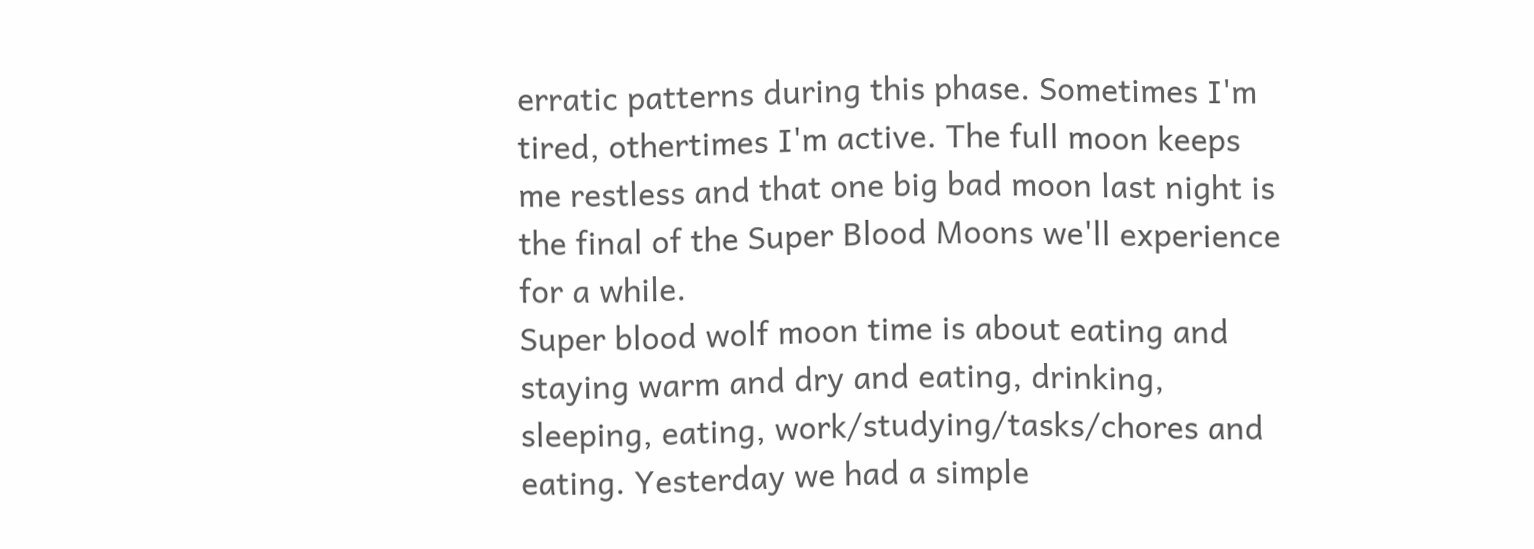erratic patterns during this phase. Sometimes I'm tired, othertimes I'm active. The full moon keeps me restless and that one big bad moon last night is the final of the Super Blood Moons we'll experience for a while.
Super blood wolf moon time is about eating and staying warm and dry and eating, drinking, sleeping, eating, work/studying/tasks/chores and eating. Yesterday we had a simple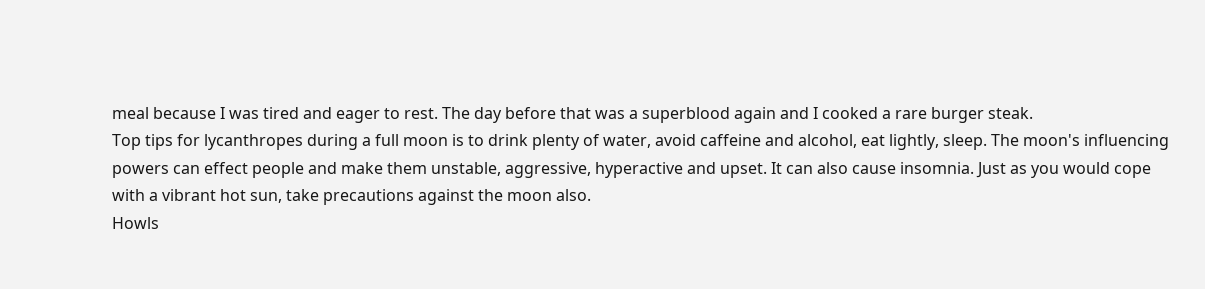meal because I was tired and eager to rest. The day before that was a superblood again and I cooked a rare burger steak.
Top tips for lycanthropes during a full moon is to drink plenty of water, avoid caffeine and alcohol, eat lightly, sleep. The moon's influencing powers can effect people and make them unstable, aggressive, hyperactive and upset. It can also cause insomnia. Just as you would cope with a vibrant hot sun, take precautions against the moon also.
Howls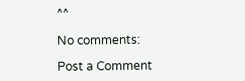^^

No comments:

Post a Comment